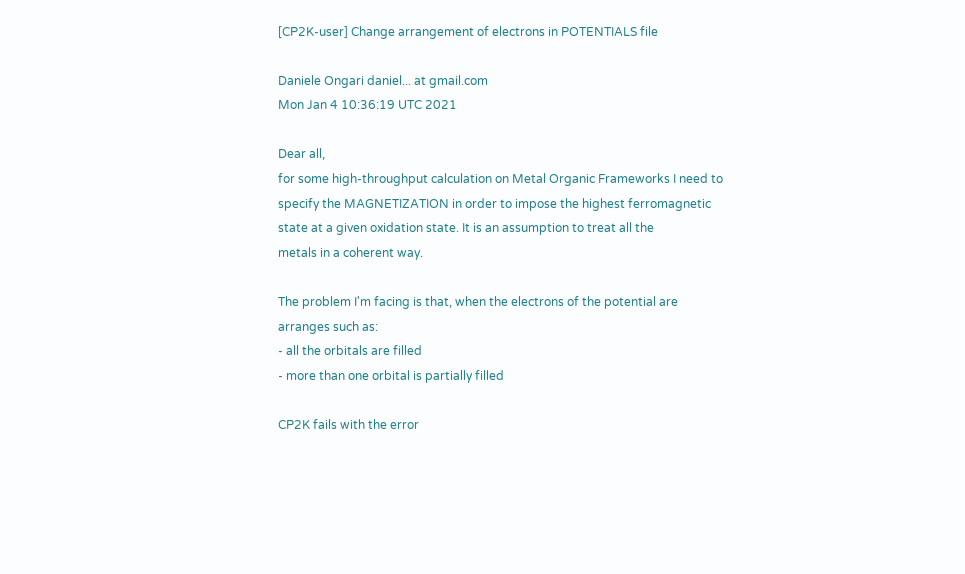[CP2K-user] Change arrangement of electrons in POTENTIALS file

Daniele Ongari daniel... at gmail.com
Mon Jan 4 10:36:19 UTC 2021

Dear all,
for some high-throughput calculation on Metal Organic Frameworks I need to
specify the MAGNETIZATION in order to impose the highest ferromagnetic
state at a given oxidation state. It is an assumption to treat all the
metals in a coherent way.

The problem I'm facing is that, when the electrons of the potential are
arranges such as:
- all the orbitals are filled
- more than one orbital is partially filled

CP2K fails with the error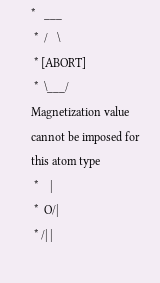*   ___
 *  /   \
 * [ABORT]
 *  \___/        Magnetization value cannot be imposed for this atom type
 *    |
 *  O/|
 * /| |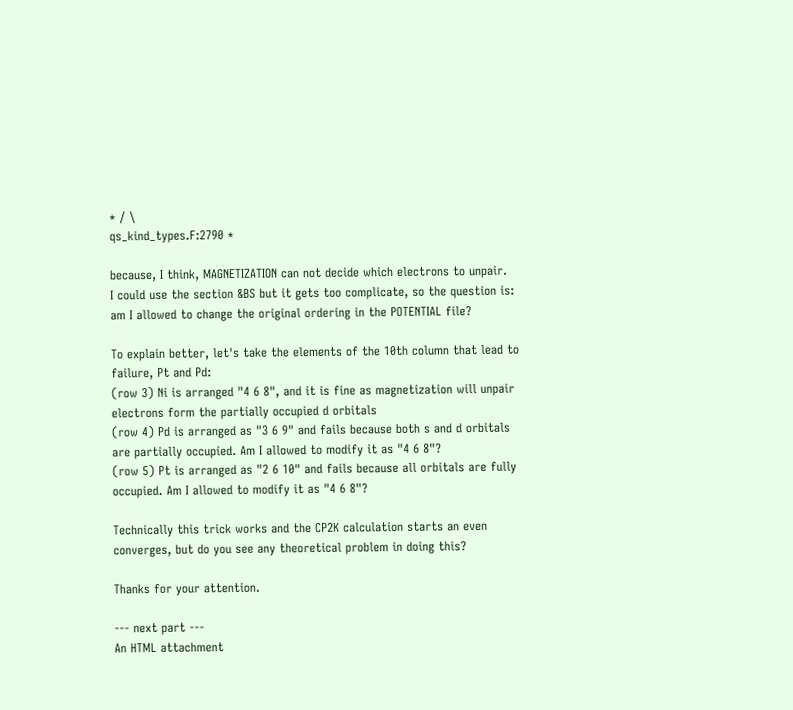* / \
qs_kind_types.F:2790 *

because, I think, MAGNETIZATION can not decide which electrons to unpair.
I could use the section &BS but it gets too complicate, so the question is:
am I allowed to change the original ordering in the POTENTIAL file?

To explain better, let's take the elements of the 10th column that lead to
failure, Pt and Pd:
(row 3) Ni is arranged "4 6 8", and it is fine as magnetization will unpair
electrons form the partially occupied d orbitals
(row 4) Pd is arranged as "3 6 9" and fails because both s and d orbitals
are partially occupied. Am I allowed to modify it as "4 6 8"?
(row 5) Pt is arranged as "2 6 10" and fails because all orbitals are fully
occupied. Am I allowed to modify it as "4 6 8"?

Technically this trick works and the CP2K calculation starts an even
converges, but do you see any theoretical problem in doing this?

Thanks for your attention.

--- next part ---
An HTML attachment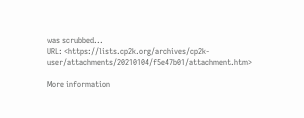was scrubbed...
URL: <https://lists.cp2k.org/archives/cp2k-user/attachments/20210104/f5e47b01/attachment.htm>

More information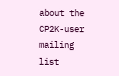about the CP2K-user mailing list